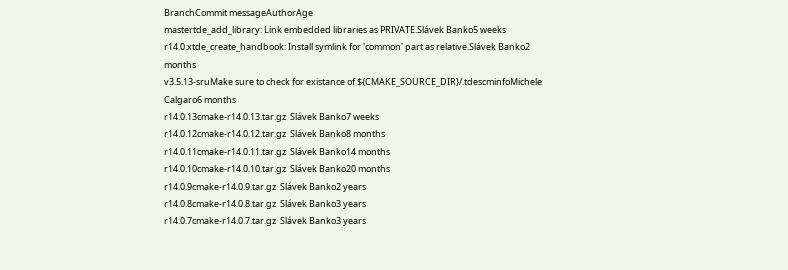BranchCommit messageAuthorAge
mastertde_add_library: Link embedded libraries as PRIVATE.Slávek Banko5 weeks
r14.0.xtde_create_handbook: Install symlink for 'common' part as relative.Slávek Banko2 months
v3.5.13-sruMake sure to check for existance of ${CMAKE_SOURCE_DIR}/.tdescminfoMichele Calgaro6 months
r14.0.13cmake-r14.0.13.tar.gz  Slávek Banko7 weeks
r14.0.12cmake-r14.0.12.tar.gz  Slávek Banko8 months
r14.0.11cmake-r14.0.11.tar.gz  Slávek Banko14 months
r14.0.10cmake-r14.0.10.tar.gz  Slávek Banko20 months
r14.0.9cmake-r14.0.9.tar.gz  Slávek Banko2 years
r14.0.8cmake-r14.0.8.tar.gz  Slávek Banko3 years
r14.0.7cmake-r14.0.7.tar.gz  Slávek Banko3 years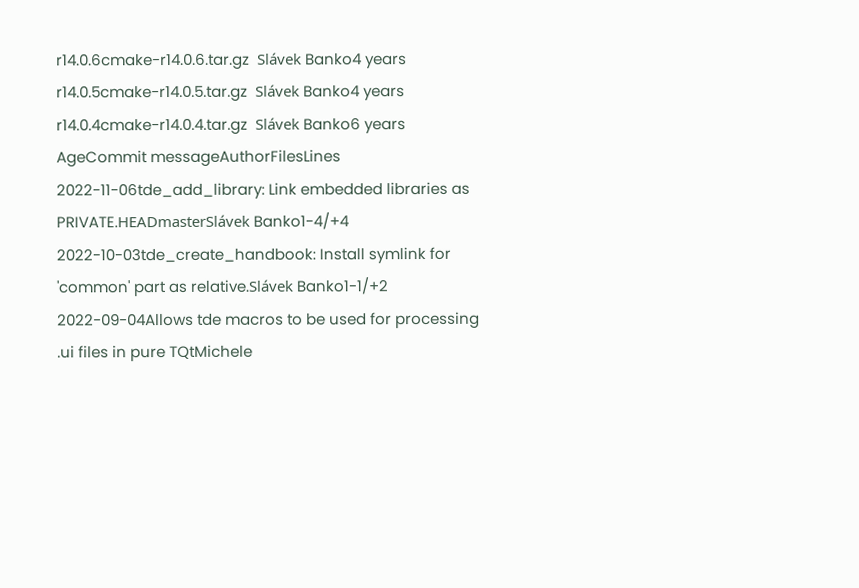r14.0.6cmake-r14.0.6.tar.gz  Slávek Banko4 years
r14.0.5cmake-r14.0.5.tar.gz  Slávek Banko4 years
r14.0.4cmake-r14.0.4.tar.gz  Slávek Banko6 years
AgeCommit messageAuthorFilesLines
2022-11-06tde_add_library: Link embedded libraries as PRIVATE.HEADmasterSlávek Banko1-4/+4
2022-10-03tde_create_handbook: Install symlink for 'common' part as relative.Slávek Banko1-1/+2
2022-09-04Allows tde macros to be used for processing .ui files in pure TQtMichele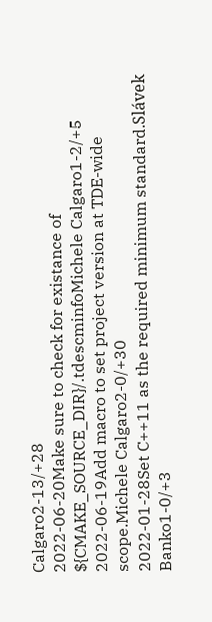Calgaro2-13/+28
2022-06-20Make sure to check for existance of ${CMAKE_SOURCE_DIR}/.tdescminfoMichele Calgaro1-2/+5
2022-06-19Add macro to set project version at TDE-wide scope.Michele Calgaro2-0/+30
2022-01-28Set C++11 as the required minimum standard.Slávek Banko1-0/+3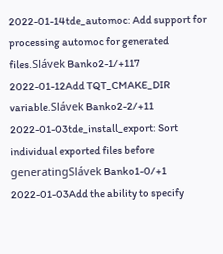2022-01-14tde_automoc: Add support for processing automoc for generated files.Slávek Banko2-1/+117
2022-01-12Add TQT_CMAKE_DIR variable.Slávek Banko2-2/+11
2022-01-03tde_install_export: Sort individual exported files before generatingSlávek Banko1-0/+1
2022-01-03Add the ability to specify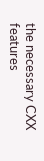the necessary CXX features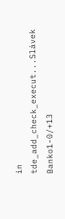in tde_add_check_execut...Slávek Banko1-0/+13